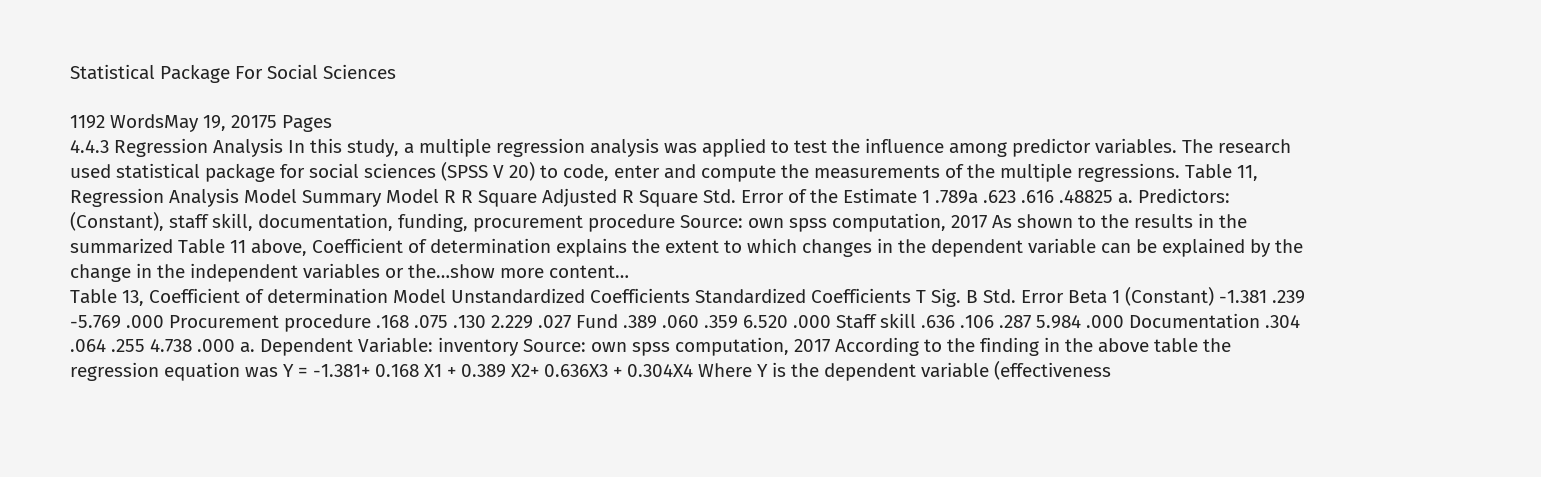Statistical Package For Social Sciences

1192 WordsMay 19, 20175 Pages
4.4.3 Regression Analysis In this study, a multiple regression analysis was applied to test the influence among predictor variables. The research used statistical package for social sciences (SPSS V 20) to code, enter and compute the measurements of the multiple regressions. Table 11, Regression Analysis Model Summary Model R R Square Adjusted R Square Std. Error of the Estimate 1 .789a .623 .616 .48825 a. Predictors: (Constant), staff skill, documentation, funding, procurement procedure Source: own spss computation, 2017 As shown to the results in the summarized Table 11 above, Coefficient of determination explains the extent to which changes in the dependent variable can be explained by the change in the independent variables or the…show more content…
Table 13, Coefficient of determination Model Unstandardized Coefficients Standardized Coefficients T Sig. B Std. Error Beta 1 (Constant) -1.381 .239 -5.769 .000 Procurement procedure .168 .075 .130 2.229 .027 Fund .389 .060 .359 6.520 .000 Staff skill .636 .106 .287 5.984 .000 Documentation .304 .064 .255 4.738 .000 a. Dependent Variable: inventory Source: own spss computation, 2017 According to the finding in the above table the regression equation was Y = -1.381+ 0.168 X1 + 0.389 X2+ 0.636X3 + 0.304X4 Where Y is the dependent variable (effectiveness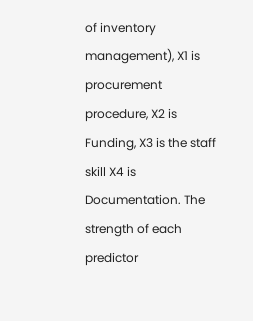of inventory management), X1 is procurement procedure, X2 is Funding, X3 is the staff skill X4 is Documentation. The strength of each predictor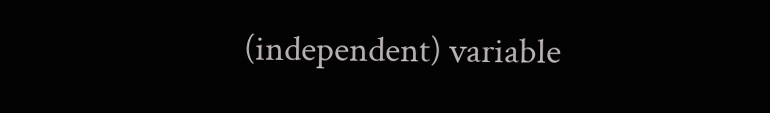(independent) variable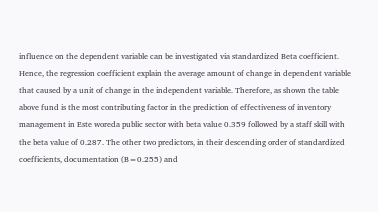influence on the dependent variable can be investigated via standardized Beta coefficient. Hence, the regression coefficient explain the average amount of change in dependent variable that caused by a unit of change in the independent variable. Therefore, as shown the table above fund is the most contributing factor in the prediction of effectiveness of inventory management in Este woreda public sector with beta value 0.359 followed by a staff skill with the beta value of 0.287. The other two predictors, in their descending order of standardized coefficients, documentation (B=0.255) and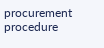procurement procedure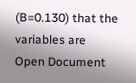(B=0.130) that the variables are
Open Document